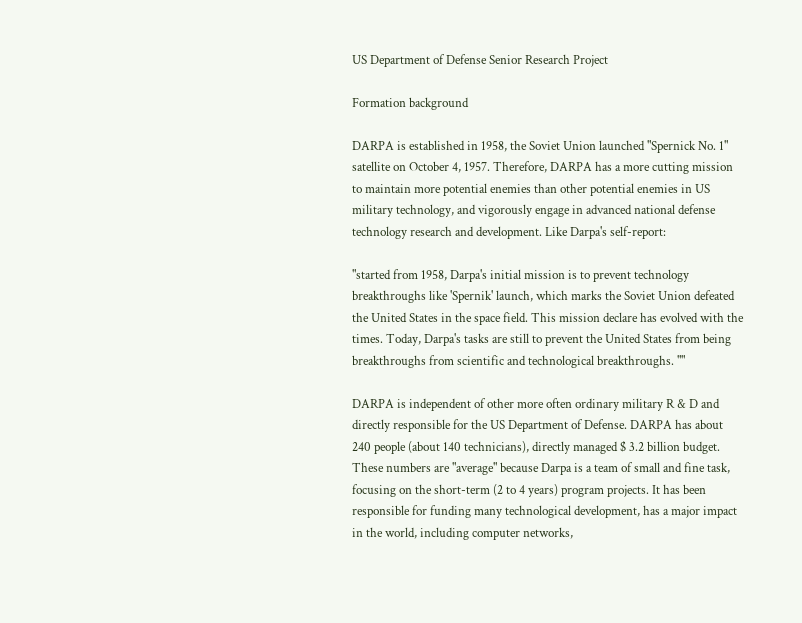US Department of Defense Senior Research Project

Formation background

DARPA is established in 1958, the Soviet Union launched "Spernick No. 1" satellite on October 4, 1957. Therefore, DARPA has a more cutting mission to maintain more potential enemies than other potential enemies in US military technology, and vigorously engage in advanced national defense technology research and development. Like Darpa's self-report:

"started from 1958, Darpa's initial mission is to prevent technology breakthroughs like 'Spernik' launch, which marks the Soviet Union defeated the United States in the space field. This mission declare has evolved with the times. Today, Darpa's tasks are still to prevent the United States from being breakthroughs from scientific and technological breakthroughs. ""

DARPA is independent of other more often ordinary military R & D and directly responsible for the US Department of Defense. DARPA has about 240 people (about 140 technicians), directly managed $ 3.2 billion budget. These numbers are "average" because Darpa is a team of small and fine task, focusing on the short-term (2 to 4 years) program projects. It has been responsible for funding many technological development, has a major impact in the world, including computer networks,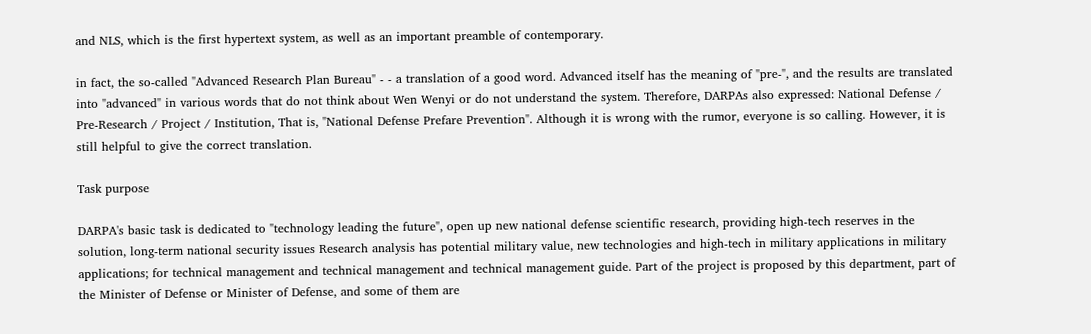and NLS, which is the first hypertext system, as well as an important preamble of contemporary.

in fact, the so-called "Advanced Research Plan Bureau" - - a translation of a good word. Advanced itself has the meaning of "pre-", and the results are translated into "advanced" in various words that do not think about Wen Wenyi or do not understand the system. Therefore, DARPAs also expressed: National Defense / Pre-Research / Project / Institution, That is, "National Defense Prefare Prevention". Although it is wrong with the rumor, everyone is so calling. However, it is still helpful to give the correct translation.

Task purpose

DARPA's basic task is dedicated to "technology leading the future", open up new national defense scientific research, providing high-tech reserves in the solution, long-term national security issues Research analysis has potential military value, new technologies and high-tech in military applications in military applications; for technical management and technical management and technical management guide. Part of the project is proposed by this department, part of the Minister of Defense or Minister of Defense, and some of them are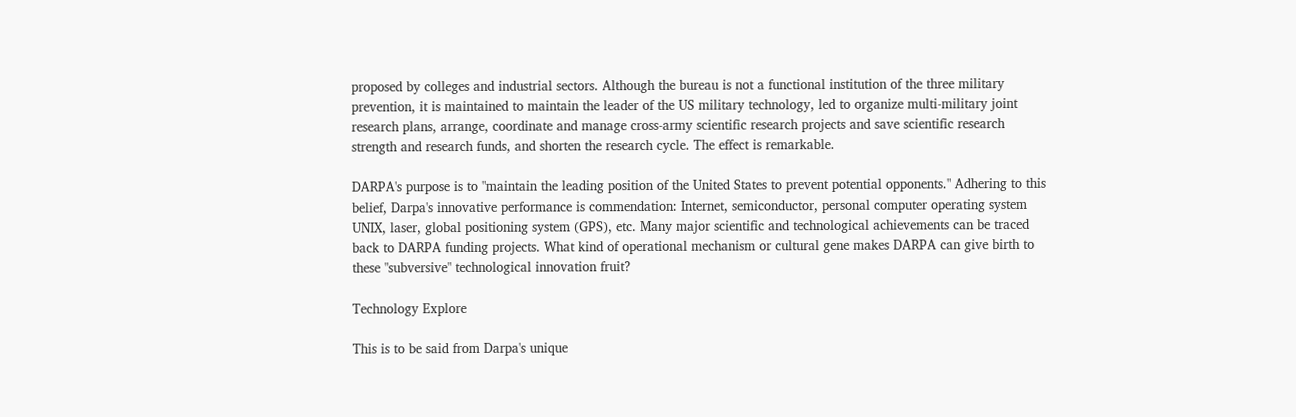proposed by colleges and industrial sectors. Although the bureau is not a functional institution of the three military prevention, it is maintained to maintain the leader of the US military technology, led to organize multi-military joint research plans, arrange, coordinate and manage cross-army scientific research projects and save scientific research strength and research funds, and shorten the research cycle. The effect is remarkable.

DARPA's purpose is to "maintain the leading position of the United States to prevent potential opponents." Adhering to this belief, Darpa's innovative performance is commendation: Internet, semiconductor, personal computer operating system UNIX, laser, global positioning system (GPS), etc. Many major scientific and technological achievements can be traced back to DARPA funding projects. What kind of operational mechanism or cultural gene makes DARPA can give birth to these "subversive" technological innovation fruit?

Technology Explore

This is to be said from Darpa's unique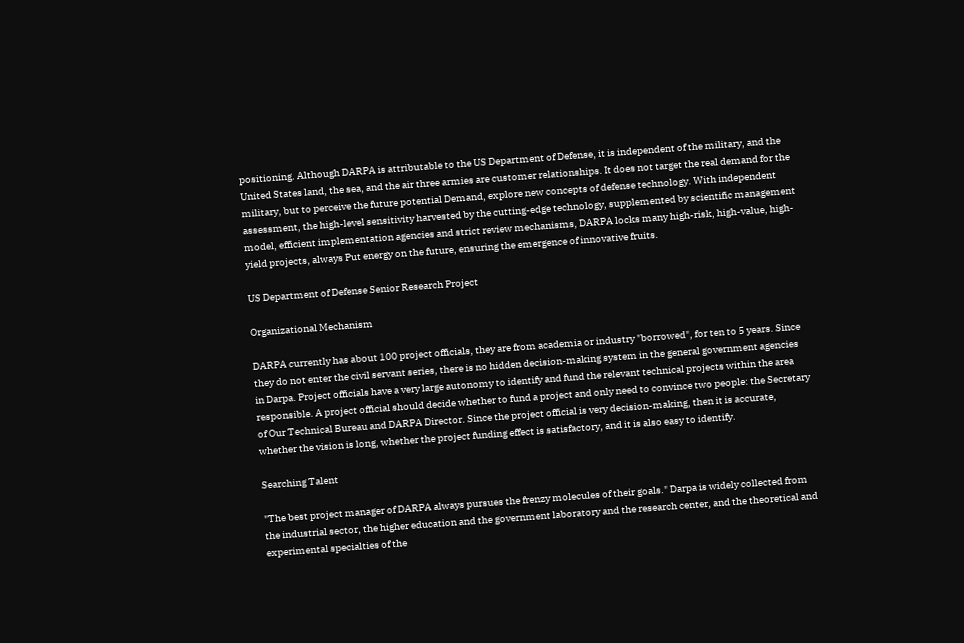positioning. Although DARPA is attributable to the US Department of Defense, it is independent of the military, and the United States land, the sea, and the air three armies are customer relationships. It does not target the real demand for the military, but to perceive the future potential Demand, explore new concepts of defense technology. With independent assessment, the high-level sensitivity harvested by the cutting-edge technology, supplemented by scientific management model, efficient implementation agencies and strict review mechanisms, DARPA locks many high-risk, high-value, high-yield projects, always Put energy on the future, ensuring the emergence of innovative fruits.

US Department of Defense Senior Research Project

Organizational Mechanism

DARPA currently has about 100 project officials, they are from academia or industry "borrowed", for ten to 5 years. Since they do not enter the civil servant series, there is no hidden decision-making system in the general government agencies in Darpa. Project officials have a very large autonomy to identify and fund the relevant technical projects within the area responsible. A project official should decide whether to fund a project and only need to convince two people: the Secretary of Our Technical Bureau and DARPA Director. Since the project official is very decision-making, then it is accurate, whether the vision is long, whether the project funding effect is satisfactory, and it is also easy to identify.

Searching Talent

"The best project manager of DARPA always pursues the frenzy molecules of their goals." Darpa is widely collected from the industrial sector, the higher education and the government laboratory and the research center, and the theoretical and experimental specialties of the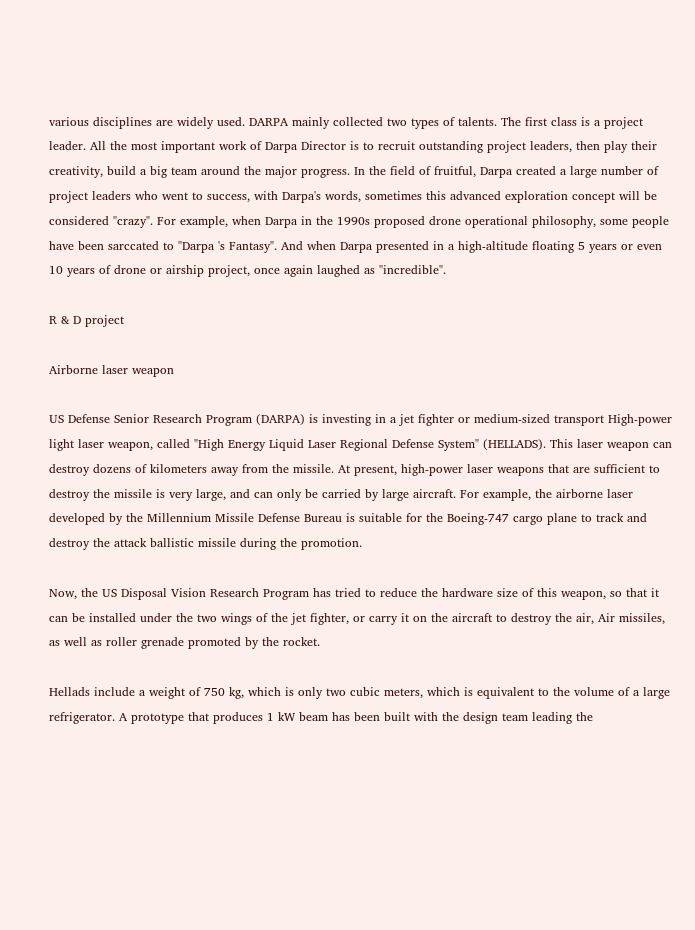various disciplines are widely used. DARPA mainly collected two types of talents. The first class is a project leader. All the most important work of Darpa Director is to recruit outstanding project leaders, then play their creativity, build a big team around the major progress. In the field of fruitful, Darpa created a large number of project leaders who went to success, with Darpa's words, sometimes this advanced exploration concept will be considered "crazy". For example, when Darpa in the 1990s proposed drone operational philosophy, some people have been sarccated to "Darpa 's Fantasy". And when Darpa presented in a high-altitude floating 5 years or even 10 years of drone or airship project, once again laughed as "incredible".

R & D project

Airborne laser weapon

US Defense Senior Research Program (DARPA) is investing in a jet fighter or medium-sized transport High-power light laser weapon, called "High Energy Liquid Laser Regional Defense System" (HELLADS). This laser weapon can destroy dozens of kilometers away from the missile. At present, high-power laser weapons that are sufficient to destroy the missile is very large, and can only be carried by large aircraft. For example, the airborne laser developed by the Millennium Missile Defense Bureau is suitable for the Boeing-747 cargo plane to track and destroy the attack ballistic missile during the promotion.

Now, the US Disposal Vision Research Program has tried to reduce the hardware size of this weapon, so that it can be installed under the two wings of the jet fighter, or carry it on the aircraft to destroy the air, Air missiles, as well as roller grenade promoted by the rocket.

Hellads include a weight of 750 kg, which is only two cubic meters, which is equivalent to the volume of a large refrigerator. A prototype that produces 1 kW beam has been built with the design team leading the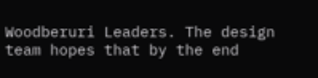Woodberuri Leaders. The design team hopes that by the end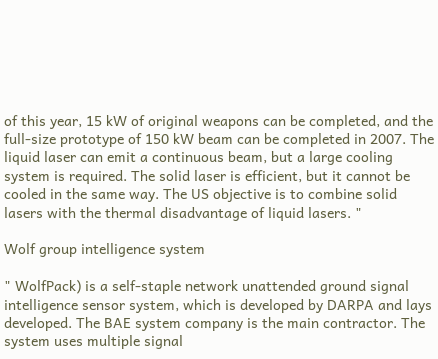of this year, 15 kW of original weapons can be completed, and the full-size prototype of 150 kW beam can be completed in 2007. The liquid laser can emit a continuous beam, but a large cooling system is required. The solid laser is efficient, but it cannot be cooled in the same way. The US objective is to combine solid lasers with the thermal disadvantage of liquid lasers. "

Wolf group intelligence system

" WolfPack) is a self-staple network unattended ground signal intelligence sensor system, which is developed by DARPA and lays developed. The BAE system company is the main contractor. The system uses multiple signal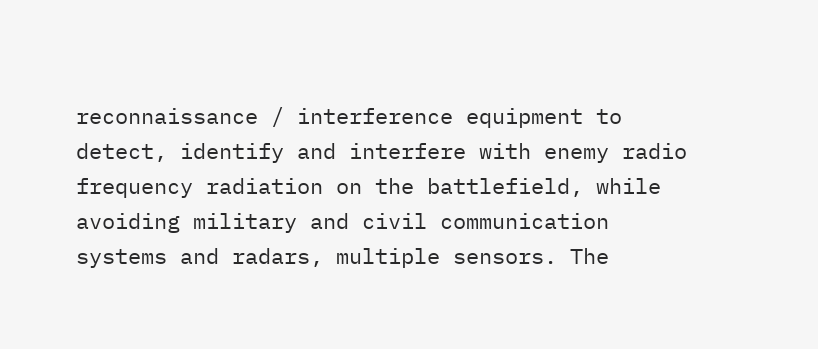reconnaissance / interference equipment to detect, identify and interfere with enemy radio frequency radiation on the battlefield, while avoiding military and civil communication systems and radars, multiple sensors. The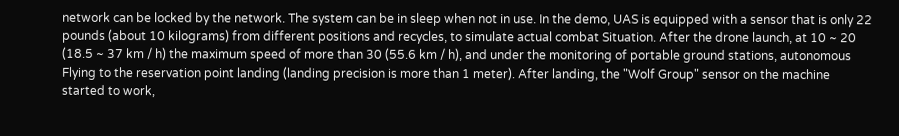network can be locked by the network. The system can be in sleep when not in use. In the demo, UAS is equipped with a sensor that is only 22 pounds (about 10 kilograms) from different positions and recycles, to simulate actual combat Situation. After the drone launch, at 10 ~ 20 (18.5 ~ 37 km / h) the maximum speed of more than 30 (55.6 km / h), and under the monitoring of portable ground stations, autonomous Flying to the reservation point landing (landing precision is more than 1 meter). After landing, the "Wolf Group" sensor on the machine started to work,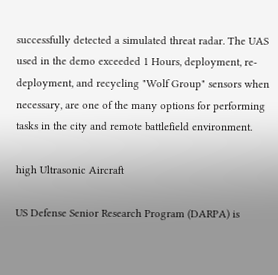successfully detected a simulated threat radar. The UAS used in the demo exceeded 1 Hours, deployment, re-deployment, and recycling "Wolf Group" sensors when necessary, are one of the many options for performing tasks in the city and remote battlefield environment.

high Ultrasonic Aircraft

US Defense Senior Research Program (DARPA) is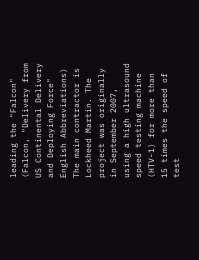leading the "Falcon" (Falcon, "Delivery from US Continental Delivery and Deploying Force" English Abbreviations) The main contractor is Lockheed Martin. The project was originally in September 2007, using a high ultrasound speed testing machine (HTV-1) for more than 15 times the speed of test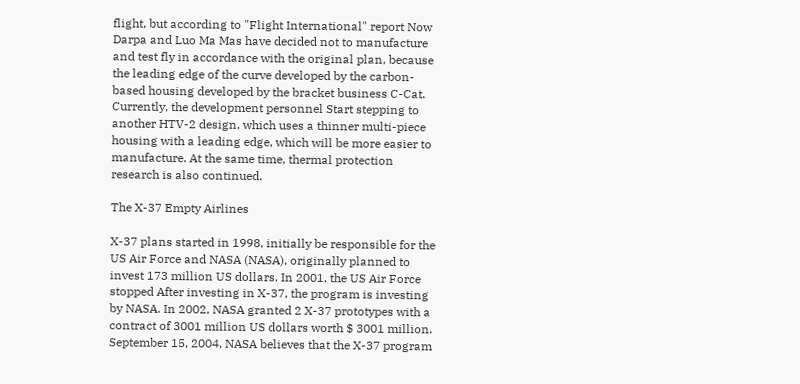flight, but according to "Flight International" report Now Darpa and Luo Ma Mas have decided not to manufacture and test fly in accordance with the original plan, because the leading edge of the curve developed by the carbon-based housing developed by the bracket business C-Cat. Currently, the development personnel Start stepping to another HTV-2 design, which uses a thinner multi-piece housing with a leading edge, which will be more easier to manufacture. At the same time, thermal protection research is also continued.

The X-37 Empty Airlines

X-37 plans started in 1998, initially be responsible for the US Air Force and NASA (NASA), originally planned to invest 173 million US dollars. In 2001, the US Air Force stopped After investing in X-37, the program is investing by NASA. In 2002, NASA granted 2 X-37 prototypes with a contract of 3001 million US dollars worth $ 3001 million. September 15, 2004, NASA believes that the X-37 program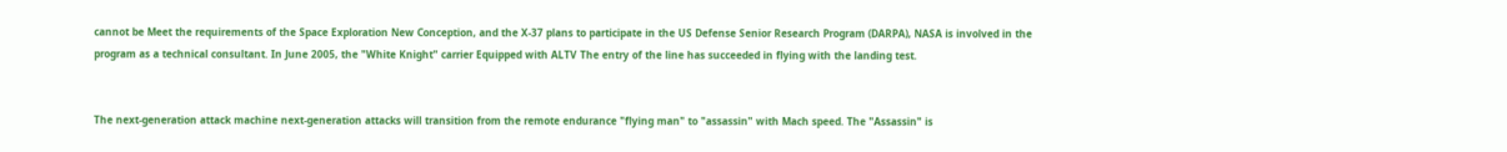cannot be Meet the requirements of the Space Exploration New Conception, and the X-37 plans to participate in the US Defense Senior Research Program (DARPA), NASA is involved in the program as a technical consultant. In June 2005, the "White Knight" carrier Equipped with ALTV The entry of the line has succeeded in flying with the landing test.


The next-generation attack machine next-generation attacks will transition from the remote endurance "flying man" to "assassin" with Mach speed. The "Assassin" is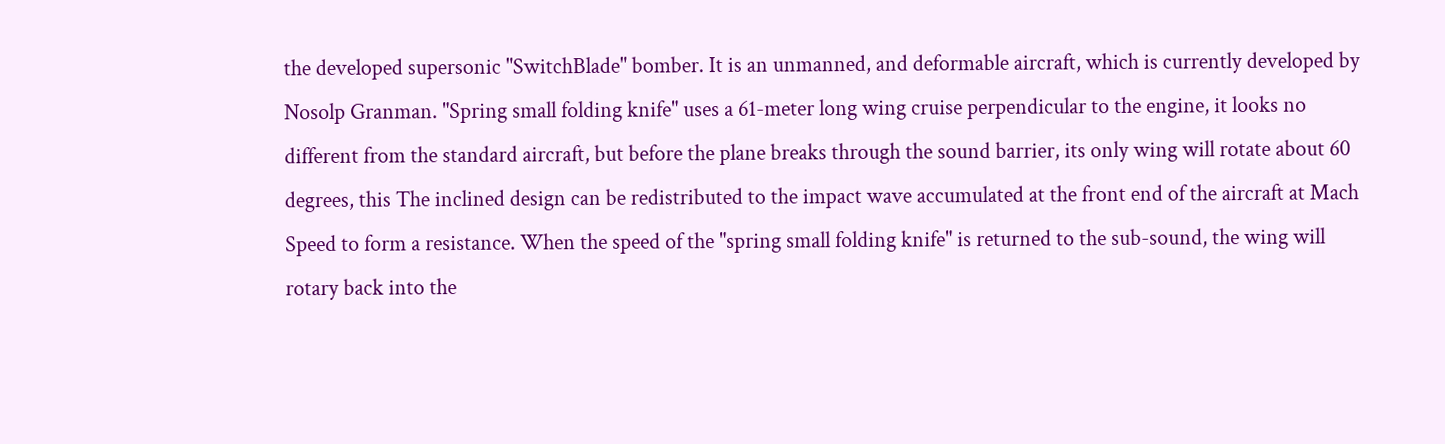the developed supersonic "SwitchBlade" bomber. It is an unmanned, and deformable aircraft, which is currently developed by Nosolp Granman. "Spring small folding knife" uses a 61-meter long wing cruise perpendicular to the engine, it looks no different from the standard aircraft, but before the plane breaks through the sound barrier, its only wing will rotate about 60 degrees, this The inclined design can be redistributed to the impact wave accumulated at the front end of the aircraft at Mach Speed to form a resistance. When the speed of the "spring small folding knife" is returned to the sub-sound, the wing will rotary back into the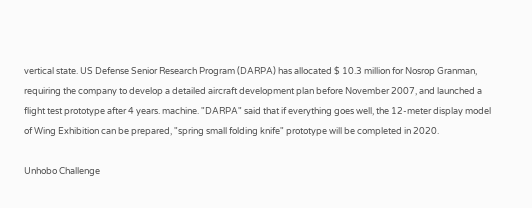vertical state. US Defense Senior Research Program (DARPA) has allocated $ 10.3 million for Nosrop Granman, requiring the company to develop a detailed aircraft development plan before November 2007, and launched a flight test prototype after 4 years. machine. "DARPA" said that if everything goes well, the 12-meter display model of Wing Exhibition can be prepared, "spring small folding knife" prototype will be completed in 2020.

Unhobo Challenge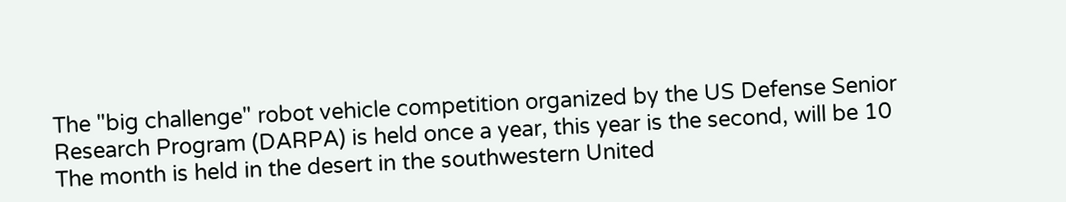The "big challenge" robot vehicle competition organized by the US Defense Senior Research Program (DARPA) is held once a year, this year is the second, will be 10 The month is held in the desert in the southwestern United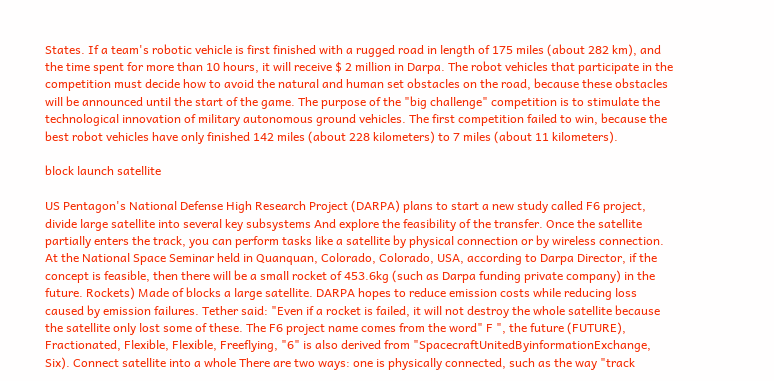States. If a team's robotic vehicle is first finished with a rugged road in length of 175 miles (about 282 km), and the time spent for more than 10 hours, it will receive $ 2 million in Darpa. The robot vehicles that participate in the competition must decide how to avoid the natural and human set obstacles on the road, because these obstacles will be announced until the start of the game. The purpose of the "big challenge" competition is to stimulate the technological innovation of military autonomous ground vehicles. The first competition failed to win, because the best robot vehicles have only finished 142 miles (about 228 kilometers) to 7 miles (about 11 kilometers).

block launch satellite

US Pentagon's National Defense High Research Project (DARPA) plans to start a new study called F6 project, divide large satellite into several key subsystems And explore the feasibility of the transfer. Once the satellite partially enters the track, you can perform tasks like a satellite by physical connection or by wireless connection. At the National Space Seminar held in Quanquan, Colorado, Colorado, USA, according to Darpa Director, if the concept is feasible, then there will be a small rocket of 453.6kg (such as Darpa funding private company) in the future. Rockets) Made of blocks a large satellite. DARPA hopes to reduce emission costs while reducing loss caused by emission failures. Tether said: "Even if a rocket is failed, it will not destroy the whole satellite because the satellite only lost some of these. The F6 project name comes from the word" F ", the future (FUTURE), Fractionated, Flexible, Flexible, Freeflying, "6" is also derived from "SpacecraftUnitedByinformationExchange, Six). Connect satellite into a whole There are two ways: one is physically connected, such as the way "track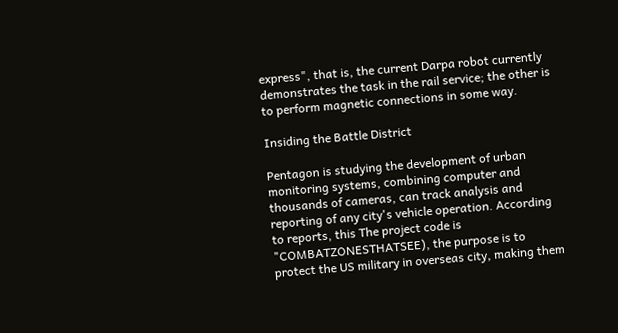express", that is, the current Darpa robot currently demonstrates the task in the rail service; the other is to perform magnetic connections in some way.

Insiding the Battle District

Pentagon is studying the development of urban monitoring systems, combining computer and thousands of cameras, can track analysis and reporting of any city's vehicle operation. According to reports, this The project code is "COMBATZONESTHATSEE), the purpose is to protect the US military in overseas city, making them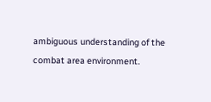ambiguous understanding of the combat area environment.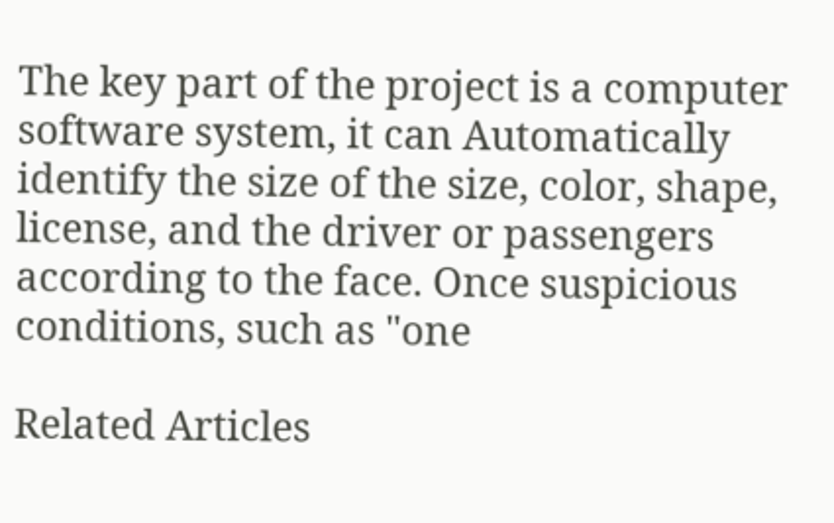The key part of the project is a computer software system, it can Automatically identify the size of the size, color, shape, license, and the driver or passengers according to the face. Once suspicious conditions, such as "one

Related Articles